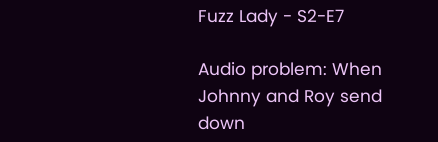Fuzz Lady - S2-E7

Audio problem: When Johnny and Roy send down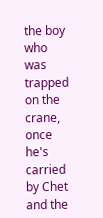the boy who was trapped on the crane, once he's carried by Chet and the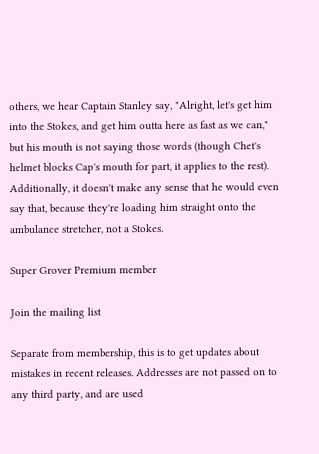others, we hear Captain Stanley say, "Alright, let's get him into the Stokes, and get him outta here as fast as we can," but his mouth is not saying those words (though Chet's helmet blocks Cap's mouth for part, it applies to the rest). Additionally, it doesn't make any sense that he would even say that, because they're loading him straight onto the ambulance stretcher, not a Stokes.

Super Grover Premium member

Join the mailing list

Separate from membership, this is to get updates about mistakes in recent releases. Addresses are not passed on to any third party, and are used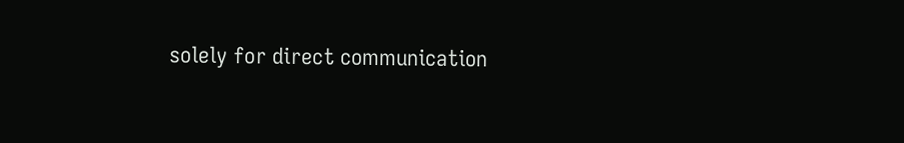solely for direct communication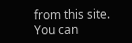from this site. You can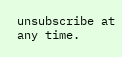unsubscribe at any time.